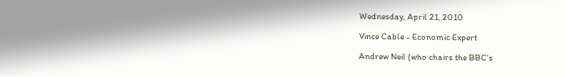Wednesday, April 21, 2010

Vince Cable - Economic Expert

Andrew Neil (who chairs the BBC's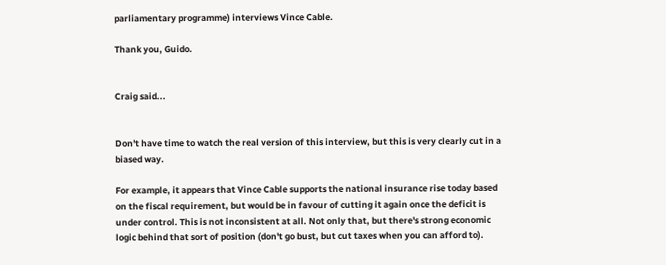parliamentary programme) interviews Vince Cable.

Thank you, Guido.


Craig said...


Don't have time to watch the real version of this interview, but this is very clearly cut in a biased way.

For example, it appears that Vince Cable supports the national insurance rise today based on the fiscal requirement, but would be in favour of cutting it again once the deficit is under control. This is not inconsistent at all. Not only that, but there's strong economic logic behind that sort of position (don't go bust, but cut taxes when you can afford to).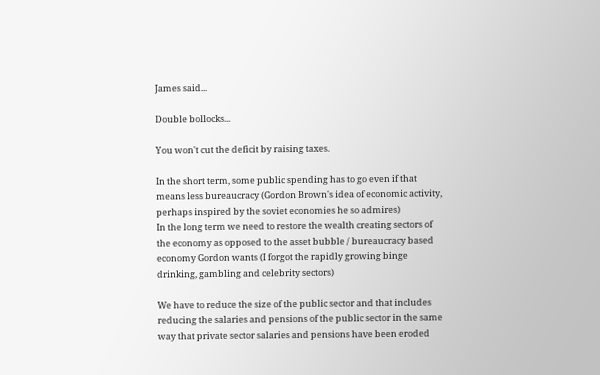James said...

Double bollocks...

You won't cut the deficit by raising taxes.

In the short term, some public spending has to go even if that means less bureaucracy (Gordon Brown's idea of economic activity, perhaps inspired by the soviet economies he so admires)
In the long term we need to restore the wealth creating sectors of the economy as opposed to the asset bubble / bureaucracy based economy Gordon wants (I forgot the rapidly growing binge drinking, gambling and celebrity sectors)

We have to reduce the size of the public sector and that includes reducing the salaries and pensions of the public sector in the same way that private sector salaries and pensions have been eroded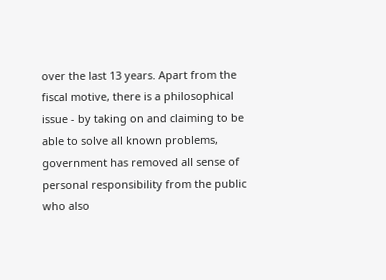over the last 13 years. Apart from the fiscal motive, there is a philosophical issue - by taking on and claiming to be able to solve all known problems, government has removed all sense of personal responsibility from the public who also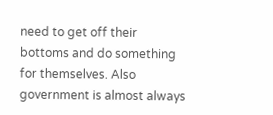need to get off their bottoms and do something for themselves. Also government is almost always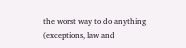the worst way to do anything (exceptions, law and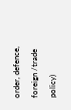order, defence, foreign /trade policy)